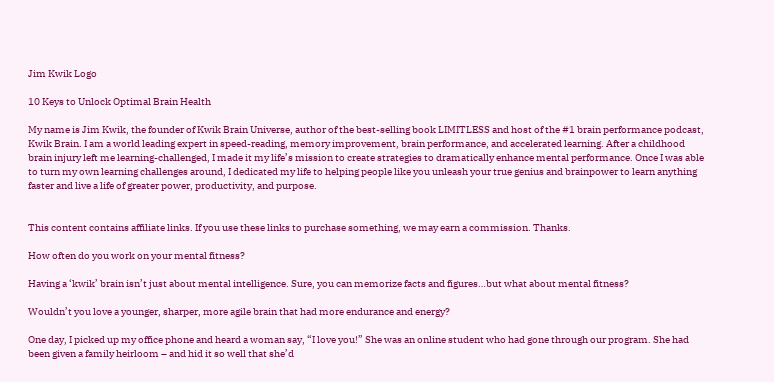Jim Kwik Logo

10 Keys to Unlock Optimal Brain Health

My name is Jim Kwik, the founder of Kwik Brain Universe, author of the best-selling book LIMITLESS and host of the #1 brain performance podcast, Kwik Brain. I am a world leading expert in speed-reading, memory improvement, brain performance, and accelerated learning. After a childhood brain injury left me learning-challenged, I made it my life’s mission to create strategies to dramatically enhance mental performance. Once I was able to turn my own learning challenges around, I dedicated my life to helping people like you unleash your true genius and brainpower to learn anything faster and live a life of greater power, productivity, and purpose.


This content contains affiliate links. If you use these links to purchase something, we may earn a commission. Thanks.

How often do you work on your mental fitness?

Having a ‘kwik’ brain isn’t just about mental intelligence. Sure, you can memorize facts and figures…but what about mental fitness?

Wouldn’t you love a younger, sharper, more agile brain that had more endurance and energy?

One day, I picked up my office phone and heard a woman say, “I love you!” She was an online student who had gone through our program. She had been given a family heirloom – and hid it so well that she’d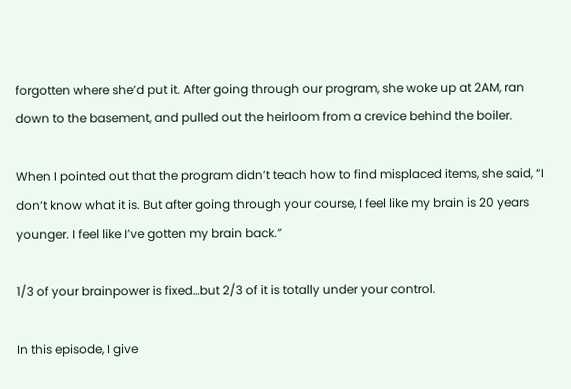forgotten where she’d put it. After going through our program, she woke up at 2AM, ran down to the basement, and pulled out the heirloom from a crevice behind the boiler.

When I pointed out that the program didn’t teach how to find misplaced items, she said, “I don’t know what it is. But after going through your course, I feel like my brain is 20 years younger. I feel like I’ve gotten my brain back.”

1/3 of your brainpower is fixed…but 2/3 of it is totally under your control.

In this episode, I give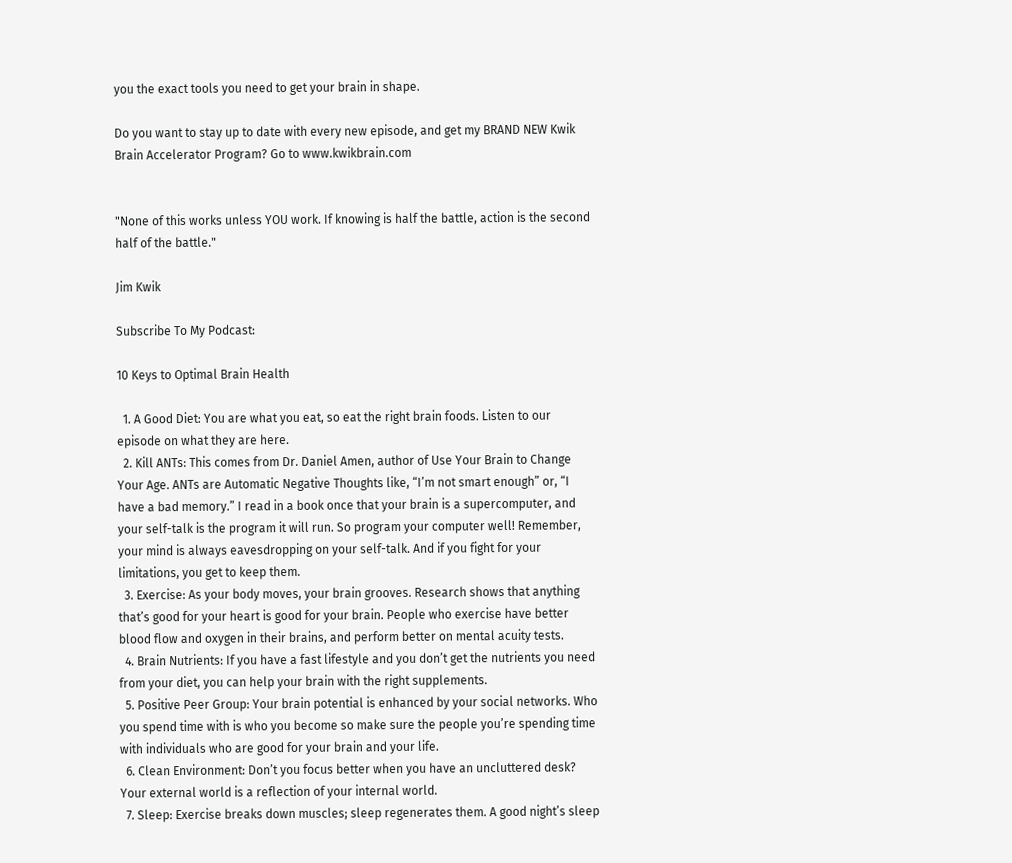you the exact tools you need to get your brain in shape.

Do you want to stay up to date with every new episode, and get my BRAND NEW Kwik Brain Accelerator Program? Go to www.kwikbrain.com


"None of this works unless YOU work. If knowing is half the battle, action is the second half of the battle."

Jim Kwik

Subscribe To My Podcast:

10 Keys to Optimal Brain Health

  1. A Good Diet: You are what you eat, so eat the right brain foods. Listen to our episode on what they are here.
  2. Kill ANTs: This comes from Dr. Daniel Amen, author of Use Your Brain to Change Your Age. ANTs are Automatic Negative Thoughts like, “I’m not smart enough” or, “I have a bad memory.” I read in a book once that your brain is a supercomputer, and your self-talk is the program it will run. So program your computer well! Remember, your mind is always eavesdropping on your self-talk. And if you fight for your limitations, you get to keep them.
  3. Exercise: As your body moves, your brain grooves. Research shows that anything that’s good for your heart is good for your brain. People who exercise have better blood flow and oxygen in their brains, and perform better on mental acuity tests.
  4. Brain Nutrients: If you have a fast lifestyle and you don’t get the nutrients you need from your diet, you can help your brain with the right supplements.
  5. Positive Peer Group: Your brain potential is enhanced by your social networks. Who you spend time with is who you become so make sure the people you’re spending time with individuals who are good for your brain and your life.
  6. Clean Environment: Don’t you focus better when you have an uncluttered desk? Your external world is a reflection of your internal world.
  7. Sleep: Exercise breaks down muscles; sleep regenerates them. A good night’s sleep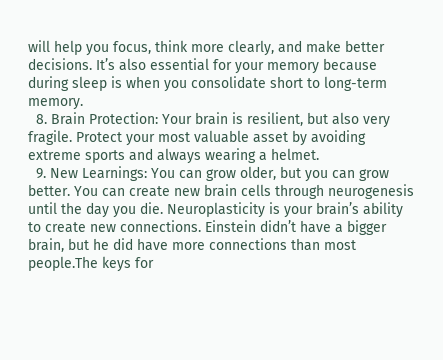will help you focus, think more clearly, and make better decisions. It’s also essential for your memory because during sleep is when you consolidate short to long-term memory.
  8. Brain Protection: Your brain is resilient, but also very fragile. Protect your most valuable asset by avoiding extreme sports and always wearing a helmet.
  9. New Learnings: You can grow older, but you can grow better. You can create new brain cells through neurogenesis until the day you die. Neuroplasticity is your brain’s ability to create new connections. Einstein didn’t have a bigger brain, but he did have more connections than most people.The keys for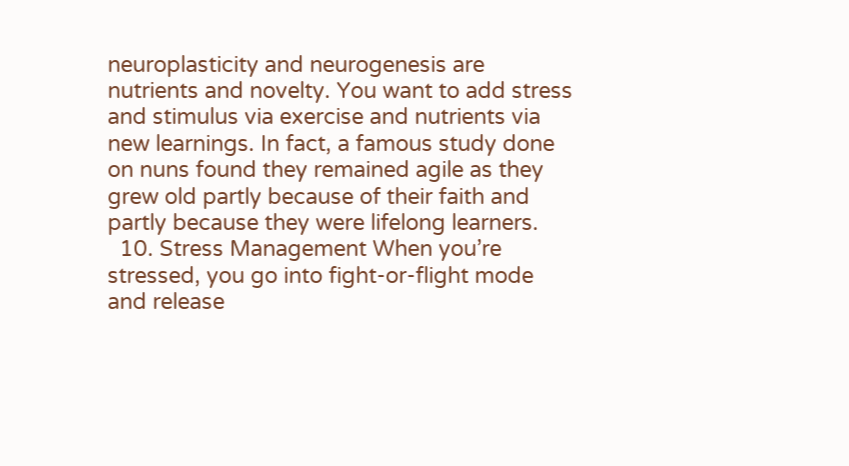neuroplasticity and neurogenesis are nutrients and novelty. You want to add stress and stimulus via exercise and nutrients via new learnings. In fact, a famous study done on nuns found they remained agile as they grew old partly because of their faith and partly because they were lifelong learners.
  10. Stress Management When you’re stressed, you go into fight-or-flight mode and release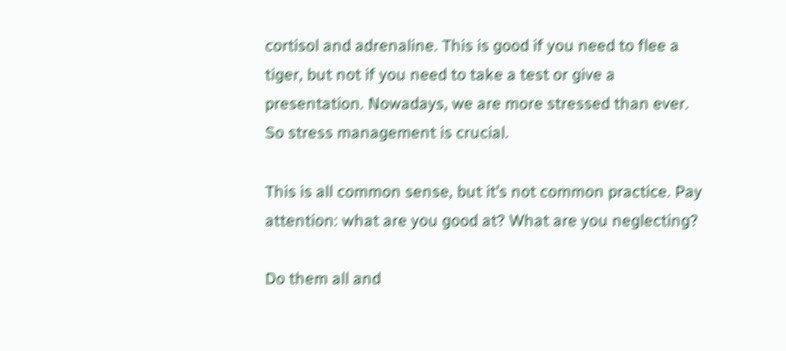cortisol and adrenaline. This is good if you need to flee a tiger, but not if you need to take a test or give a presentation. Nowadays, we are more stressed than ever. So stress management is crucial.

This is all common sense, but it’s not common practice. Pay attention: what are you good at? What are you neglecting?

Do them all and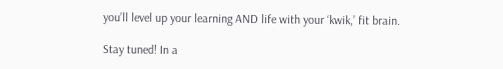you’ll level up your learning AND life with your ‘kwik,’ fit brain.

Stay tuned! In a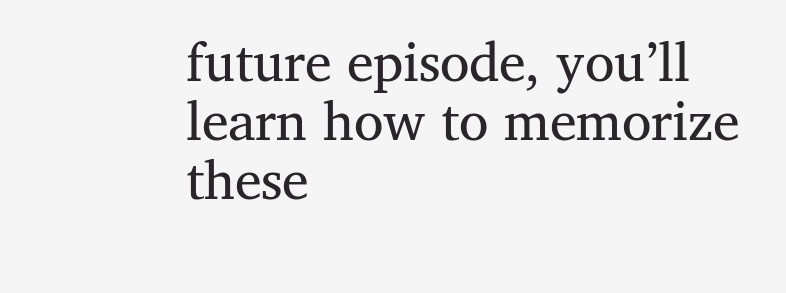future episode, you’ll learn how to memorize these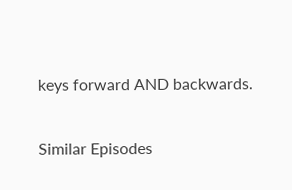keys forward AND backwards.

Similar Episodes